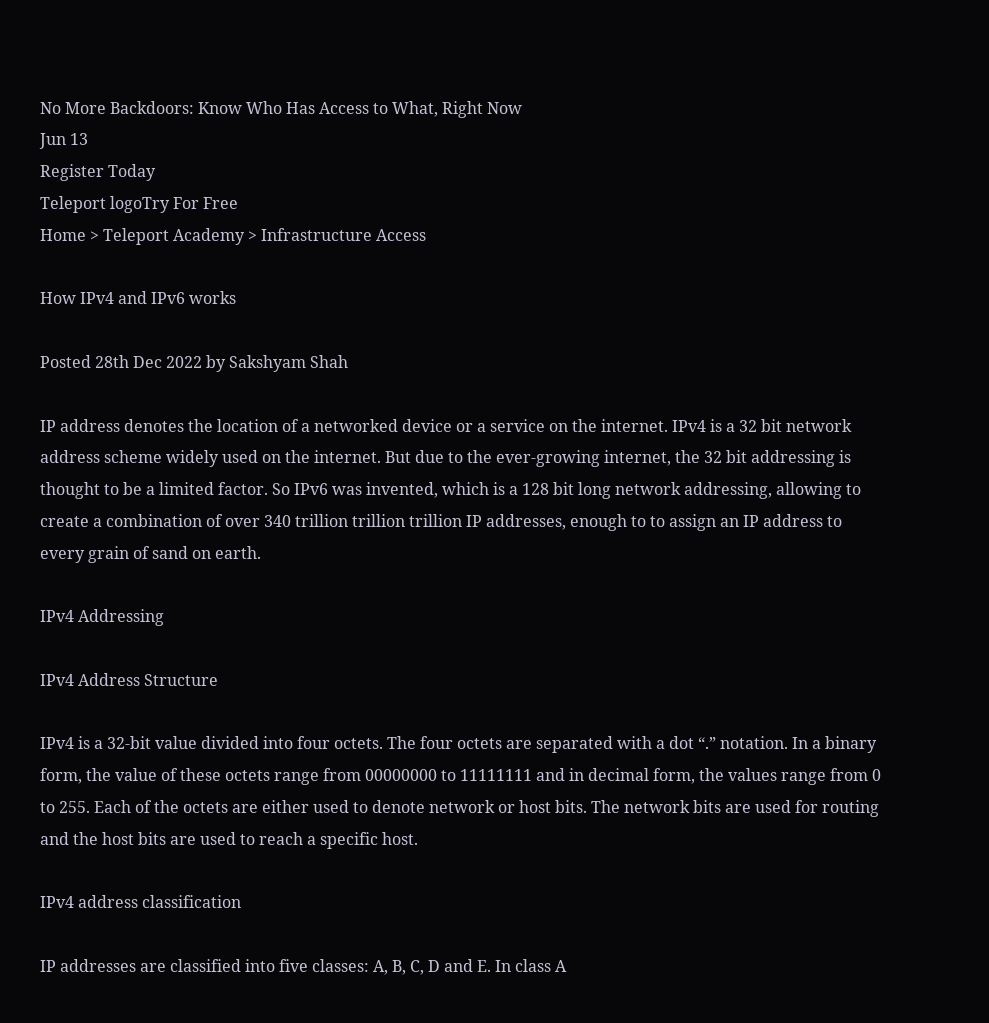No More Backdoors: Know Who Has Access to What, Right Now
Jun 13
Register Today
Teleport logoTry For Free
Home > Teleport Academy > Infrastructure Access

How IPv4 and IPv6 works

Posted 28th Dec 2022 by Sakshyam Shah

IP address denotes the location of a networked device or a service on the internet. IPv4 is a 32 bit network address scheme widely used on the internet. But due to the ever-growing internet, the 32 bit addressing is thought to be a limited factor. So IPv6 was invented, which is a 128 bit long network addressing, allowing to create a combination of over 340 trillion trillion trillion IP addresses, enough to to assign an IP address to every grain of sand on earth.

IPv4 Addressing

IPv4 Address Structure

IPv4 is a 32-bit value divided into four octets. The four octets are separated with a dot “.” notation. In a binary form, the value of these octets range from 00000000 to 11111111 and in decimal form, the values range from 0 to 255. Each of the octets are either used to denote network or host bits. The network bits are used for routing and the host bits are used to reach a specific host.

IPv4 address classification

IP addresses are classified into five classes: A, B, C, D and E. In class A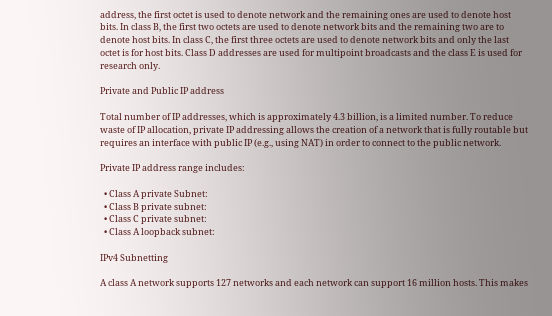address, the first octet is used to denote network and the remaining ones are used to denote host bits. In class B, the first two octets are used to denote network bits and the remaining two are to denote host bits. In class C, the first three octets are used to denote network bits and only the last octet is for host bits. Class D addresses are used for multipoint broadcasts and the class E is used for research only.

Private and Public IP address

Total number of IP addresses, which is approximately 4.3 billion, is a limited number. To reduce waste of IP allocation, private IP addressing allows the creation of a network that is fully routable but requires an interface with public IP (e.g., using NAT) in order to connect to the public network.

Private IP address range includes:

  • Class A private Subnet:
  • Class B private subnet:
  • Class C private subnet:
  • Class A loopback subnet:

IPv4 Subnetting

A class A network supports 127 networks and each network can support 16 million hosts. This makes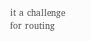it a challenge for routing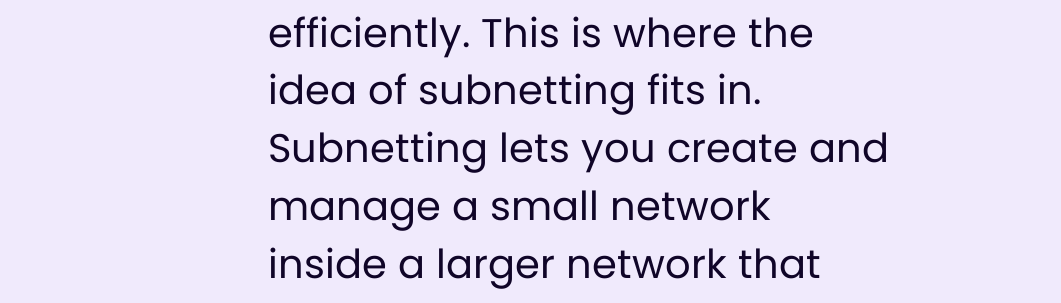efficiently. This is where the idea of subnetting fits in. Subnetting lets you create and manage a small network inside a larger network that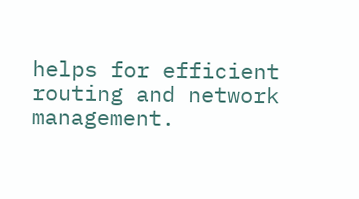helps for efficient routing and network management.